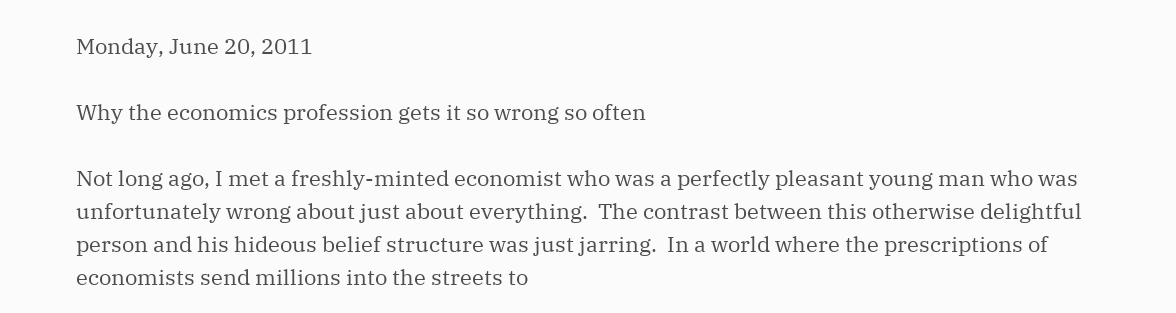Monday, June 20, 2011

Why the economics profession gets it so wrong so often

Not long ago, I met a freshly-minted economist who was a perfectly pleasant young man who was unfortunately wrong about just about everything.  The contrast between this otherwise delightful person and his hideous belief structure was just jarring.  In a world where the prescriptions of economists send millions into the streets to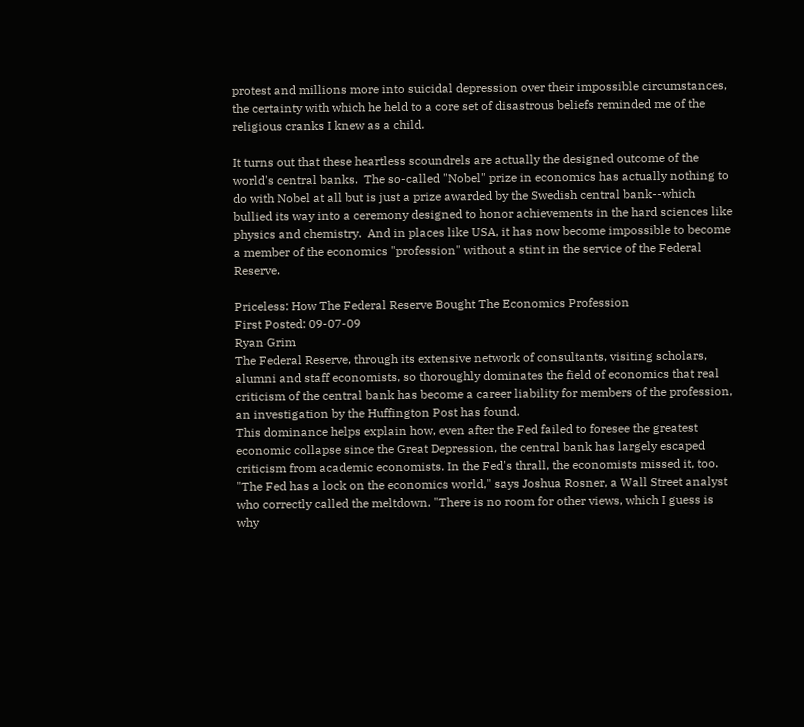protest and millions more into suicidal depression over their impossible circumstances, the certainty with which he held to a core set of disastrous beliefs reminded me of the religious cranks I knew as a child.

It turns out that these heartless scoundrels are actually the designed outcome of the world's central banks.  The so-called "Nobel" prize in economics has actually nothing to do with Nobel at all but is just a prize awarded by the Swedish central bank--which bullied its way into a ceremony designed to honor achievements in the hard sciences like physics and chemistry.  And in places like USA, it has now become impossible to become a member of the economics "profession" without a stint in the service of the Federal Reserve.

Priceless: How The Federal Reserve Bought The Economics Profession
First Posted: 09-07-09
Ryan Grim
The Federal Reserve, through its extensive network of consultants, visiting scholars, alumni and staff economists, so thoroughly dominates the field of economics that real criticism of the central bank has become a career liability for members of the profession, an investigation by the Huffington Post has found.
This dominance helps explain how, even after the Fed failed to foresee the greatest economic collapse since the Great Depression, the central bank has largely escaped criticism from academic economists. In the Fed's thrall, the economists missed it, too.
"The Fed has a lock on the economics world," says Joshua Rosner, a Wall Street analyst who correctly called the meltdown. "There is no room for other views, which I guess is why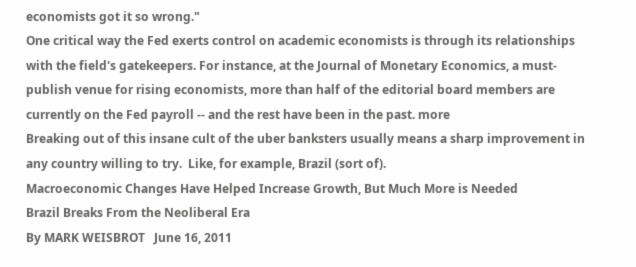economists got it so wrong."
One critical way the Fed exerts control on academic economists is through its relationships with the field's gatekeepers. For instance, at the Journal of Monetary Economics, a must-publish venue for rising economists, more than half of the editorial board members are currently on the Fed payroll -- and the rest have been in the past. more
Breaking out of this insane cult of the uber banksters usually means a sharp improvement in any country willing to try.  Like, for example, Brazil (sort of).
Macroeconomic Changes Have Helped Increase Growth, But Much More is Needed
Brazil Breaks From the Neoliberal Era
By MARK WEISBROT   June 16, 2011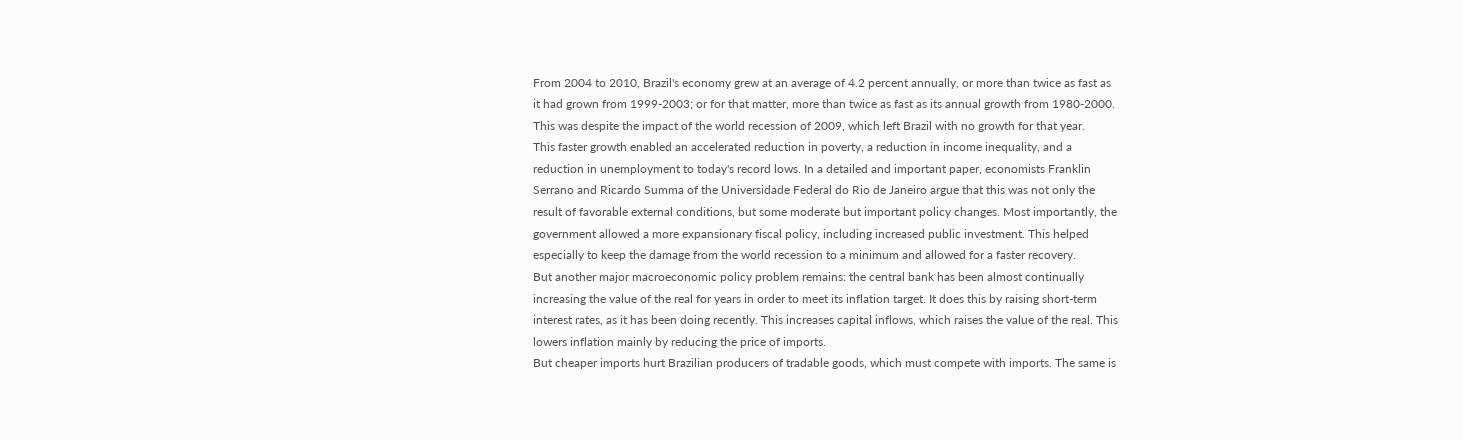From 2004 to 2010, Brazil's economy grew at an average of 4.2 percent annually, or more than twice as fast as it had grown from 1999-2003; or for that matter, more than twice as fast as its annual growth from 1980-2000. This was despite the impact of the world recession of 2009, which left Brazil with no growth for that year.
This faster growth enabled an accelerated reduction in poverty, a reduction in income inequality, and a reduction in unemployment to today's record lows. In a detailed and important paper, economists Franklin Serrano and Ricardo Summa of the Universidade Federal do Rio de Janeiro argue that this was not only the result of favorable external conditions, but some moderate but important policy changes. Most importantly, the government allowed a more expansionary fiscal policy, including increased public investment. This helped especially to keep the damage from the world recession to a minimum and allowed for a faster recovery.
But another major macroeconomic policy problem remains: the central bank has been almost continually increasing the value of the real for years in order to meet its inflation target. It does this by raising short-term interest rates, as it has been doing recently. This increases capital inflows, which raises the value of the real. This lowers inflation mainly by reducing the price of imports.
But cheaper imports hurt Brazilian producers of tradable goods, which must compete with imports. The same is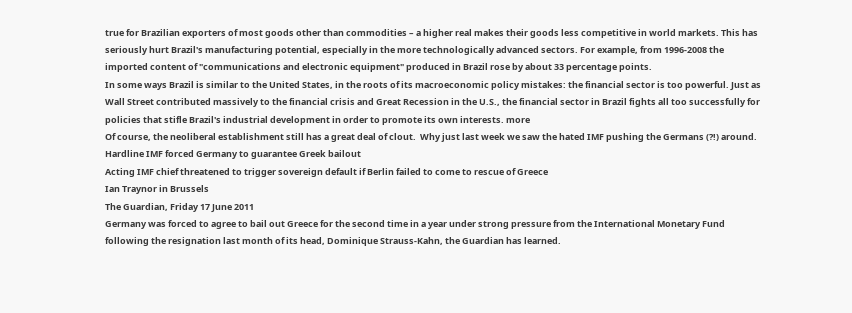true for Brazilian exporters of most goods other than commodities – a higher real makes their goods less competitive in world markets. This has seriously hurt Brazil's manufacturing potential, especially in the more technologically advanced sectors. For example, from 1996-2008 the imported content of "communications and electronic equipment" produced in Brazil rose by about 33 percentage points.
In some ways Brazil is similar to the United States, in the roots of its macroeconomic policy mistakes: the financial sector is too powerful. Just as Wall Street contributed massively to the financial crisis and Great Recession in the U.S., the financial sector in Brazil fights all too successfully for policies that stifle Brazil's industrial development in order to promote its own interests. more
Of course, the neoliberal establishment still has a great deal of clout.  Why just last week we saw the hated IMF pushing the Germans (?!) around.
Hardline IMF forced Germany to guarantee Greek bailout
Acting IMF chief threatened to trigger sovereign default if Berlin failed to come to rescue of Greece
Ian Traynor in Brussels
The Guardian, Friday 17 June 2011
Germany was forced to agree to bail out Greece for the second time in a year under strong pressure from the International Monetary Fund following the resignation last month of its head, Dominique Strauss-Kahn, the Guardian has learned.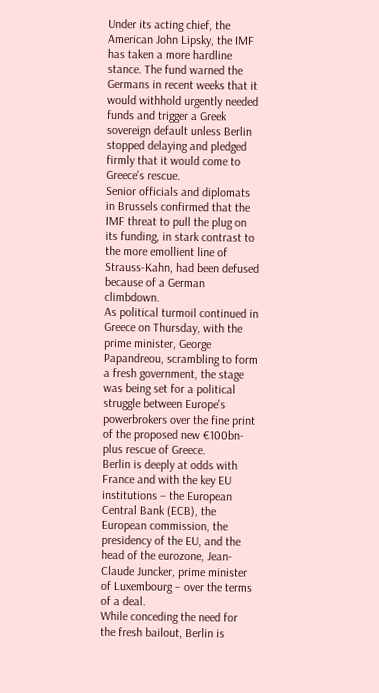Under its acting chief, the American John Lipsky, the IMF has taken a more hardline stance. The fund warned the Germans in recent weeks that it would withhold urgently needed funds and trigger a Greek sovereign default unless Berlin stopped delaying and pledged firmly that it would come to Greece's rescue.
Senior officials and diplomats in Brussels confirmed that the IMF threat to pull the plug on its funding, in stark contrast to the more emollient line of Strauss-Kahn, had been defused because of a German climbdown.
As political turmoil continued in Greece on Thursday, with the prime minister, George Papandreou, scrambling to form a fresh government, the stage was being set for a political struggle between Europe's powerbrokers over the fine print of the proposed new €100bn-plus rescue of Greece.
Berlin is deeply at odds with France and with the key EU institutions – the European Central Bank (ECB), the European commission, the presidency of the EU, and the head of the eurozone, Jean-Claude Juncker, prime minister of Luxembourg – over the terms of a deal.
While conceding the need for the fresh bailout, Berlin is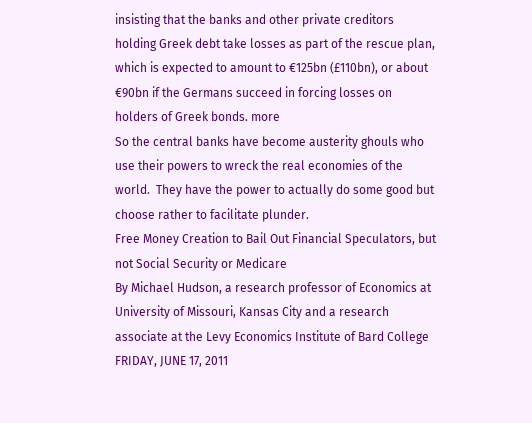insisting that the banks and other private creditors holding Greek debt take losses as part of the rescue plan, which is expected to amount to €125bn (£110bn), or about €90bn if the Germans succeed in forcing losses on holders of Greek bonds. more
So the central banks have become austerity ghouls who use their powers to wreck the real economies of the world.  They have the power to actually do some good but choose rather to facilitate plunder.
Free Money Creation to Bail Out Financial Speculators, but not Social Security or Medicare
By Michael Hudson, a research professor of Economics at University of Missouri, Kansas City and a research associate at the Levy Economics Institute of Bard College   FRIDAY, JUNE 17, 2011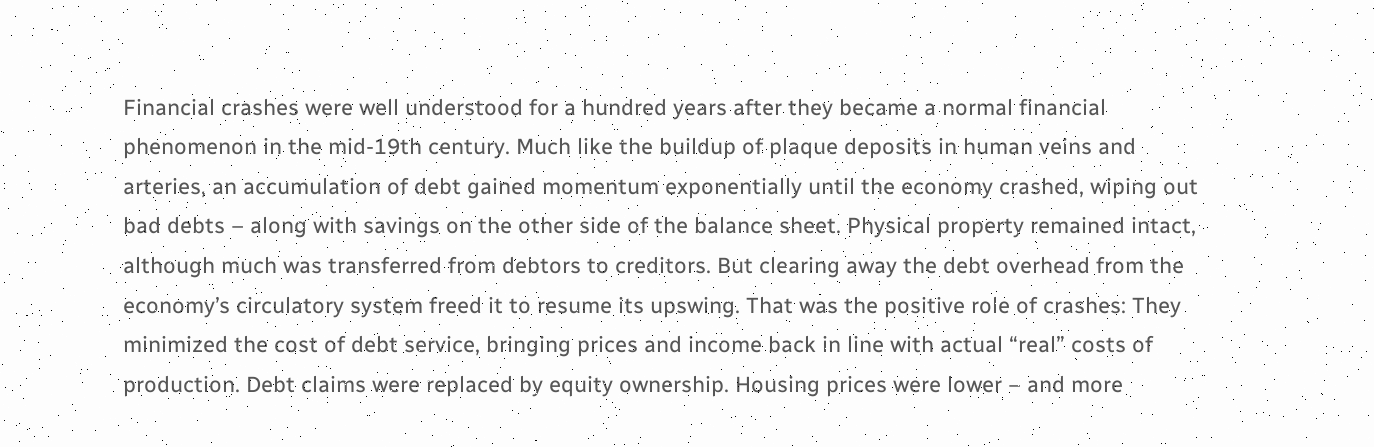Financial crashes were well understood for a hundred years after they became a normal financial phenomenon in the mid-19th century. Much like the buildup of plaque deposits in human veins and arteries, an accumulation of debt gained momentum exponentially until the economy crashed, wiping out bad debts – along with savings on the other side of the balance sheet. Physical property remained intact, although much was transferred from debtors to creditors. But clearing away the debt overhead from the economy’s circulatory system freed it to resume its upswing. That was the positive role of crashes: They minimized the cost of debt service, bringing prices and income back in line with actual “real” costs of production. Debt claims were replaced by equity ownership. Housing prices were lower – and more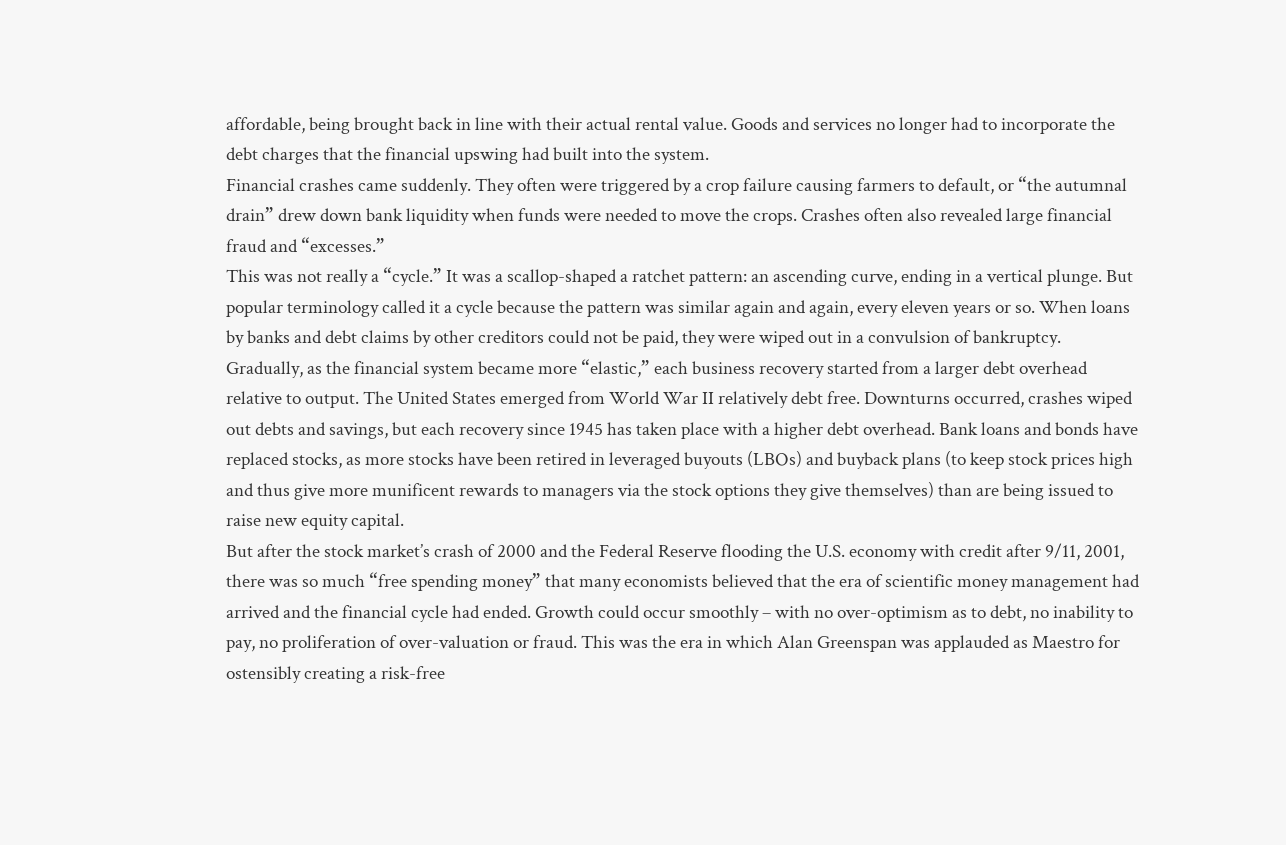affordable, being brought back in line with their actual rental value. Goods and services no longer had to incorporate the debt charges that the financial upswing had built into the system.
Financial crashes came suddenly. They often were triggered by a crop failure causing farmers to default, or “the autumnal drain” drew down bank liquidity when funds were needed to move the crops. Crashes often also revealed large financial fraud and “excesses.”
This was not really a “cycle.” It was a scallop-shaped a ratchet pattern: an ascending curve, ending in a vertical plunge. But popular terminology called it a cycle because the pattern was similar again and again, every eleven years or so. When loans by banks and debt claims by other creditors could not be paid, they were wiped out in a convulsion of bankruptcy.
Gradually, as the financial system became more “elastic,” each business recovery started from a larger debt overhead relative to output. The United States emerged from World War II relatively debt free. Downturns occurred, crashes wiped out debts and savings, but each recovery since 1945 has taken place with a higher debt overhead. Bank loans and bonds have replaced stocks, as more stocks have been retired in leveraged buyouts (LBOs) and buyback plans (to keep stock prices high and thus give more munificent rewards to managers via the stock options they give themselves) than are being issued to raise new equity capital.
But after the stock market’s crash of 2000 and the Federal Reserve flooding the U.S. economy with credit after 9/11, 2001, there was so much “free spending money” that many economists believed that the era of scientific money management had arrived and the financial cycle had ended. Growth could occur smoothly – with no over-optimism as to debt, no inability to pay, no proliferation of over-valuation or fraud. This was the era in which Alan Greenspan was applauded as Maestro for ostensibly creating a risk-free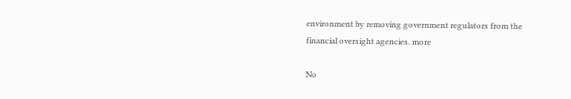environment by removing government regulators from the financial oversight agencies. more

No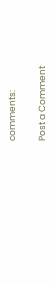comments:

Post a Comment